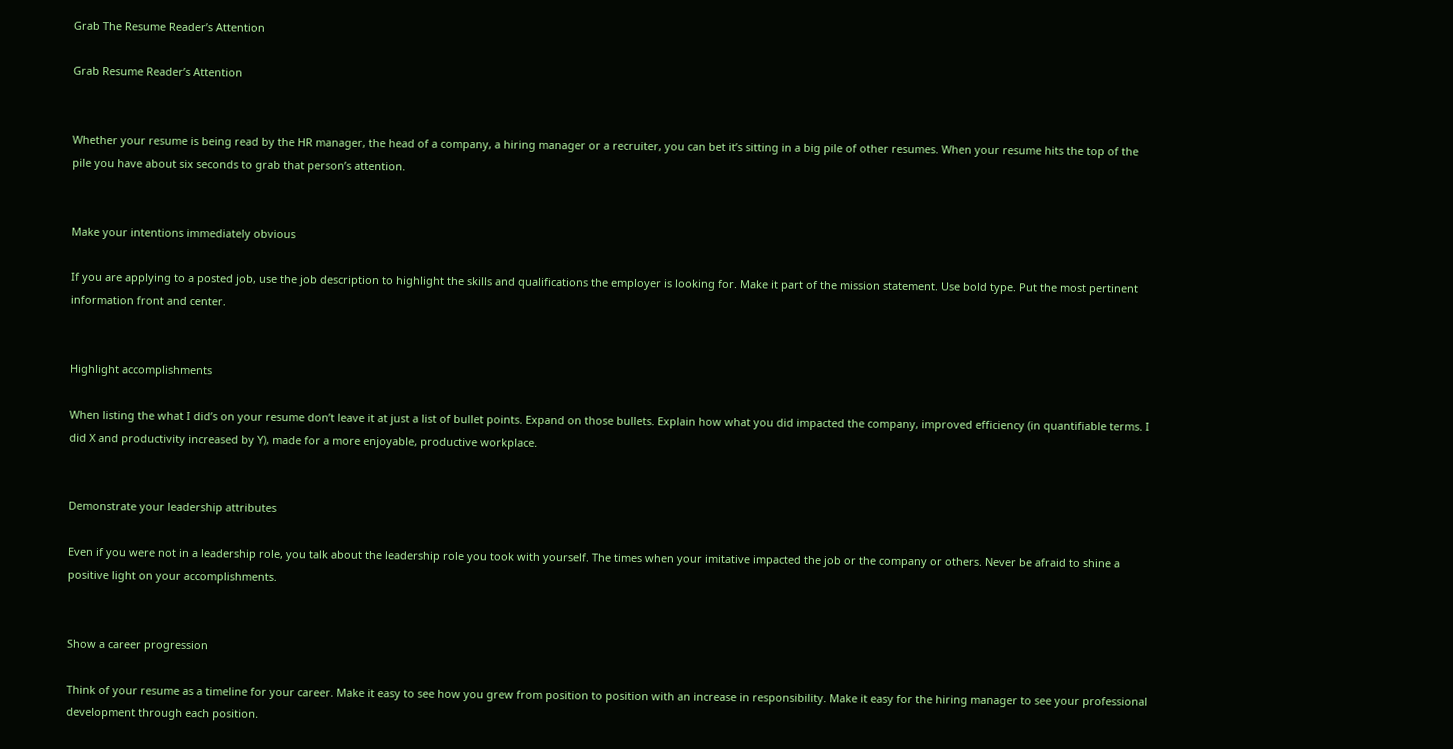Grab The Resume Reader’s Attention

Grab Resume Reader’s Attention


Whether your resume is being read by the HR manager, the head of a company, a hiring manager or a recruiter, you can bet it’s sitting in a big pile of other resumes. When your resume hits the top of the pile you have about six seconds to grab that person’s attention.


Make your intentions immediately obvious

If you are applying to a posted job, use the job description to highlight the skills and qualifications the employer is looking for. Make it part of the mission statement. Use bold type. Put the most pertinent information front and center.


Highlight accomplishments

When listing the what I did’s on your resume don’t leave it at just a list of bullet points. Expand on those bullets. Explain how what you did impacted the company, improved efficiency (in quantifiable terms. I did X and productivity increased by Y), made for a more enjoyable, productive workplace.


Demonstrate your leadership attributes

Even if you were not in a leadership role, you talk about the leadership role you took with yourself. The times when your imitative impacted the job or the company or others. Never be afraid to shine a positive light on your accomplishments.


Show a career progression

Think of your resume as a timeline for your career. Make it easy to see how you grew from position to position with an increase in responsibility. Make it easy for the hiring manager to see your professional development through each position.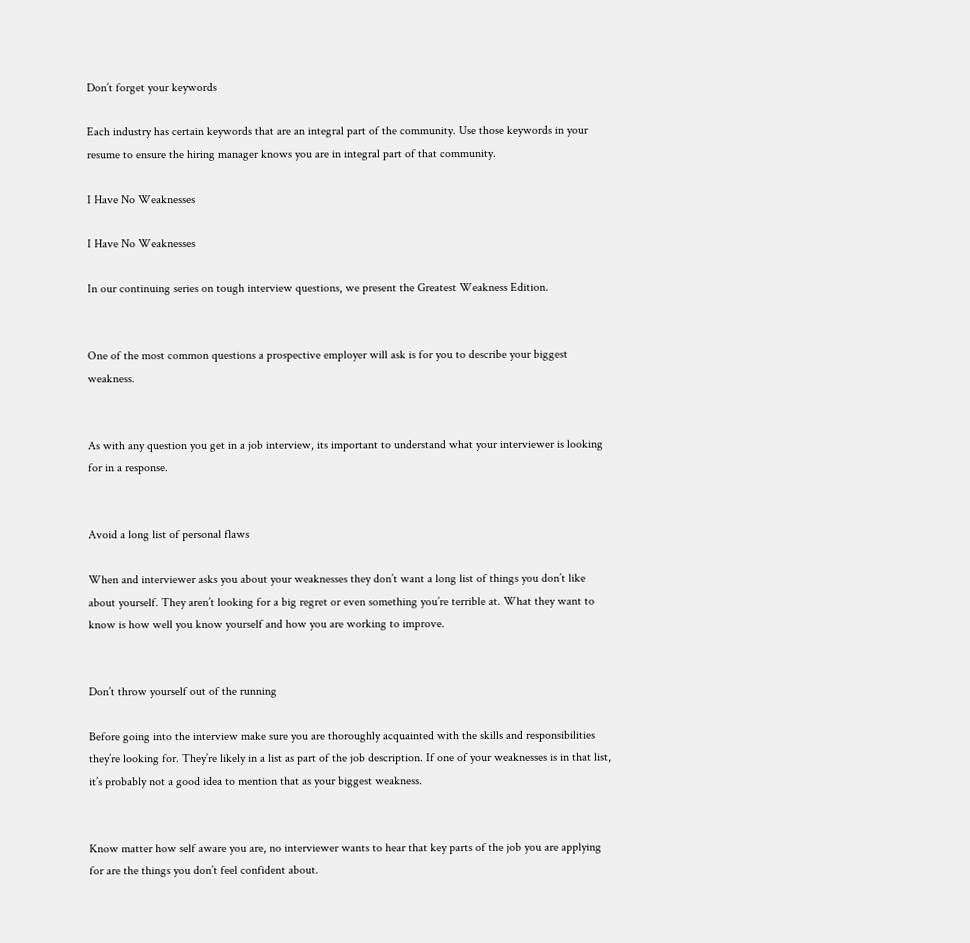Don’t forget your keywords

Each industry has certain keywords that are an integral part of the community. Use those keywords in your resume to ensure the hiring manager knows you are in integral part of that community.

I Have No Weaknesses

I Have No Weaknesses

In our continuing series on tough interview questions, we present the Greatest Weakness Edition.


One of the most common questions a prospective employer will ask is for you to describe your biggest weakness.


As with any question you get in a job interview, its important to understand what your interviewer is looking for in a response.


Avoid a long list of personal flaws

When and interviewer asks you about your weaknesses they don’t want a long list of things you don’t like about yourself. They aren’t looking for a big regret or even something you’re terrible at. What they want to know is how well you know yourself and how you are working to improve.


Don’t throw yourself out of the running

Before going into the interview make sure you are thoroughly acquainted with the skills and responsibilities they’re looking for. They’re likely in a list as part of the job description. If one of your weaknesses is in that list, it’s probably not a good idea to mention that as your biggest weakness.


Know matter how self aware you are, no interviewer wants to hear that key parts of the job you are applying for are the things you don’t feel confident about.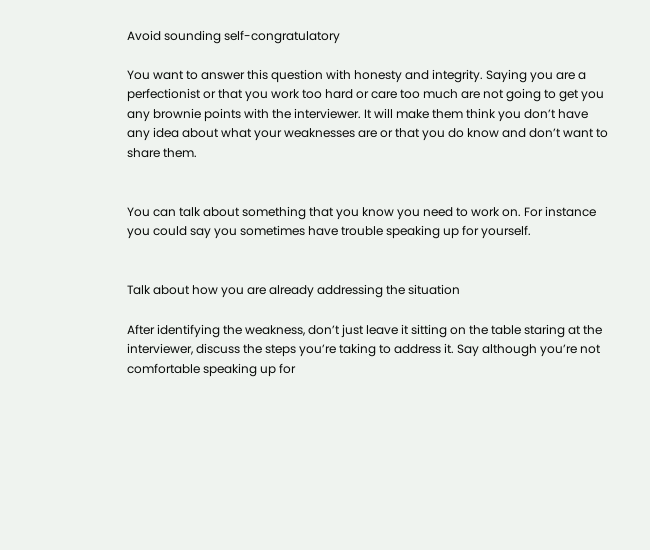Avoid sounding self-congratulatory

You want to answer this question with honesty and integrity. Saying you are a perfectionist or that you work too hard or care too much are not going to get you any brownie points with the interviewer. It will make them think you don’t have any idea about what your weaknesses are or that you do know and don’t want to share them.


You can talk about something that you know you need to work on. For instance you could say you sometimes have trouble speaking up for yourself.


Talk about how you are already addressing the situation

After identifying the weakness, don’t just leave it sitting on the table staring at the interviewer, discuss the steps you’re taking to address it. Say although you’re not comfortable speaking up for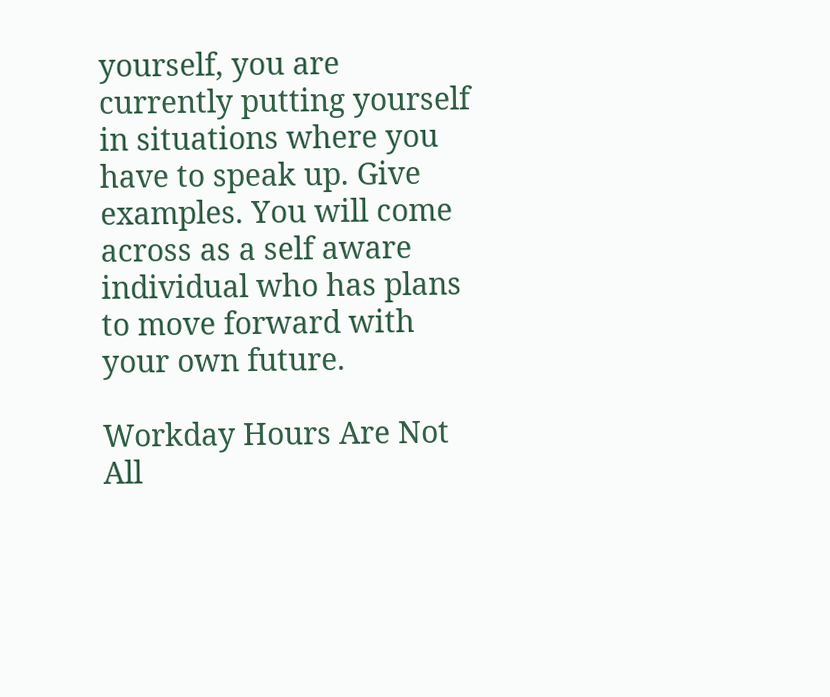yourself, you are currently putting yourself in situations where you have to speak up. Give examples. You will come across as a self aware individual who has plans to move forward with your own future.

Workday Hours Are Not All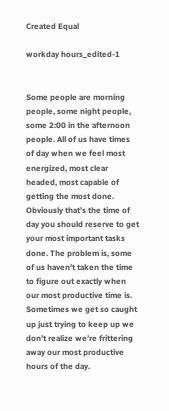Created Equal

workday hours_edited-1


Some people are morning people, some night people, some 2:00 in the afternoon people. All of us have times of day when we feel most energized, most clear headed, most capable of getting the most done. Obviously that’s the time of day you should reserve to get your most important tasks done. The problem is, some of us haven’t taken the time to figure out exactly when our most productive time is. Sometimes we get so caught up just trying to keep up we don’t realize we’re frittering away our most productive hours of the day.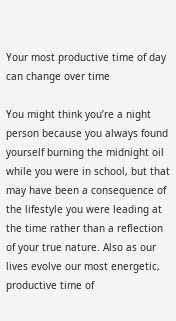Your most productive time of day can change over time

You might think you’re a night person because you always found yourself burning the midnight oil while you were in school, but that may have been a consequence of the lifestyle you were leading at the time rather than a reflection of your true nature. Also as our lives evolve our most energetic, productive time of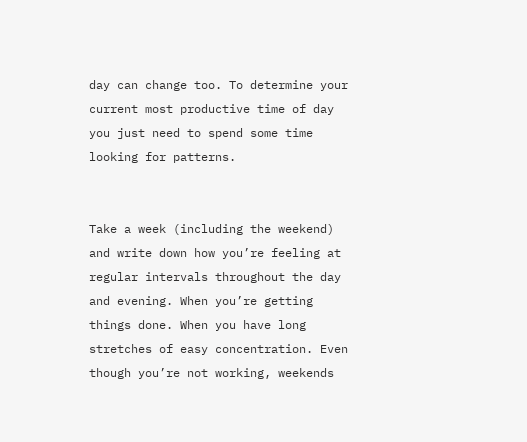day can change too. To determine your current most productive time of day you just need to spend some time looking for patterns.


Take a week (including the weekend) and write down how you’re feeling at regular intervals throughout the day and evening. When you’re getting things done. When you have long stretches of easy concentration. Even though you’re not working, weekends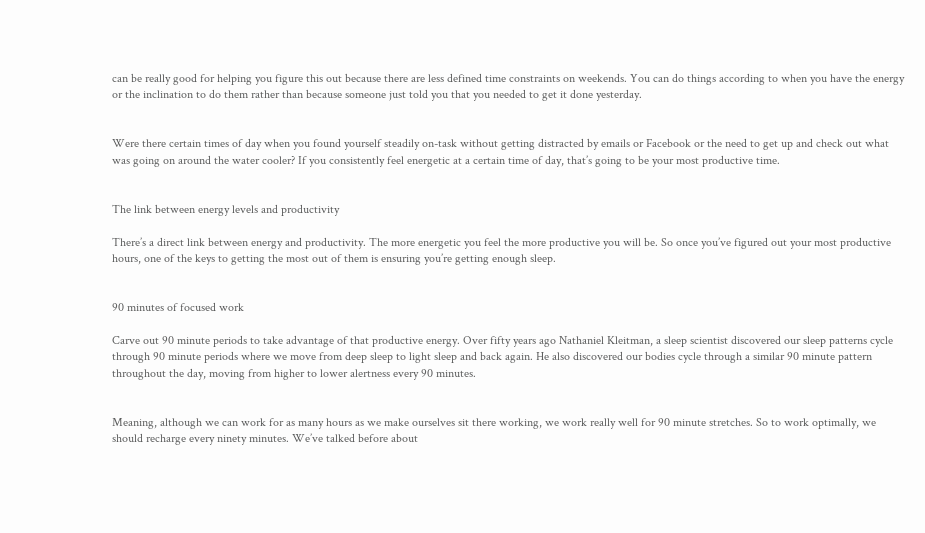can be really good for helping you figure this out because there are less defined time constraints on weekends. You can do things according to when you have the energy or the inclination to do them rather than because someone just told you that you needed to get it done yesterday.


Were there certain times of day when you found yourself steadily on-task without getting distracted by emails or Facebook or the need to get up and check out what was going on around the water cooler? If you consistently feel energetic at a certain time of day, that’s going to be your most productive time.


The link between energy levels and productivity

There’s a direct link between energy and productivity. The more energetic you feel the more productive you will be. So once you’ve figured out your most productive hours, one of the keys to getting the most out of them is ensuring you’re getting enough sleep.


90 minutes of focused work

Carve out 90 minute periods to take advantage of that productive energy. Over fifty years ago Nathaniel Kleitman, a sleep scientist discovered our sleep patterns cycle through 90 minute periods where we move from deep sleep to light sleep and back again. He also discovered our bodies cycle through a similar 90 minute pattern throughout the day, moving from higher to lower alertness every 90 minutes.


Meaning, although we can work for as many hours as we make ourselves sit there working, we work really well for 90 minute stretches. So to work optimally, we should recharge every ninety minutes. We’ve talked before about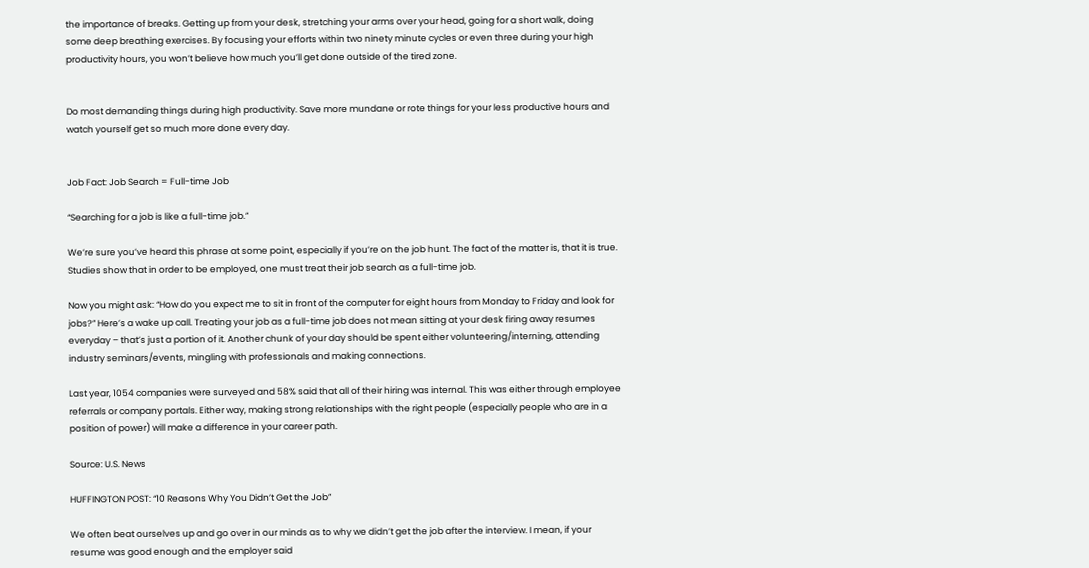the importance of breaks. Getting up from your desk, stretching your arms over your head, going for a short walk, doing some deep breathing exercises. By focusing your efforts within two ninety minute cycles or even three during your high productivity hours, you won’t believe how much you’ll get done outside of the tired zone.


Do most demanding things during high productivity. Save more mundane or rote things for your less productive hours and watch yourself get so much more done every day.


Job Fact: Job Search = Full-time Job

“Searching for a job is like a full-time job.”

We’re sure you’ve heard this phrase at some point, especially if you’re on the job hunt. The fact of the matter is, that it is true. Studies show that in order to be employed, one must treat their job search as a full-time job.

Now you might ask: “How do you expect me to sit in front of the computer for eight hours from Monday to Friday and look for jobs?” Here’s a wake up call. Treating your job as a full-time job does not mean sitting at your desk firing away resumes everyday – that’s just a portion of it. Another chunk of your day should be spent either volunteering/interning, attending industry seminars/events, mingling with professionals and making connections.

Last year, 1054 companies were surveyed and 58% said that all of their hiring was internal. This was either through employee referrals or company portals. Either way, making strong relationships with the right people (especially people who are in a position of power) will make a difference in your career path.

Source: U.S. News

HUFFINGTON POST: “10 Reasons Why You Didn’t Get the Job”

We often beat ourselves up and go over in our minds as to why we didn’t get the job after the interview. I mean, if your resume was good enough and the employer said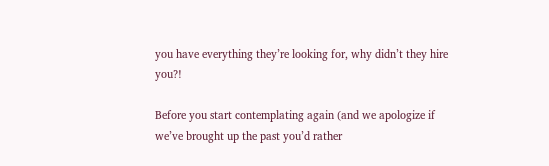you have everything they’re looking for, why didn’t they hire you?!

Before you start contemplating again (and we apologize if we’ve brought up the past you’d rather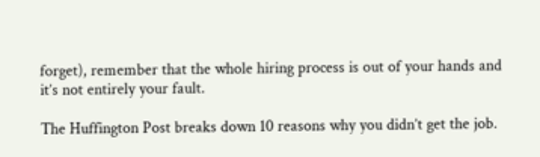forget), remember that the whole hiring process is out of your hands and it’s not entirely your fault.

The Huffington Post breaks down 10 reasons why you didn’t get the job.